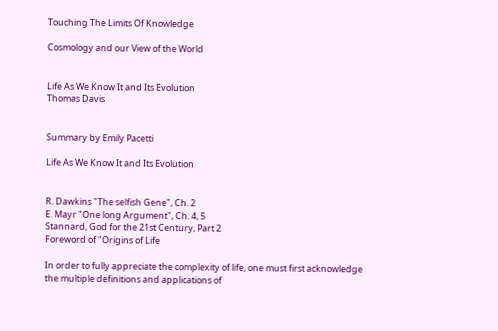Touching The Limits Of Knowledge

Cosmology and our View of the World


Life As We Know It and Its Evolution
Thomas Davis


Summary by Emily Pacetti

Life As We Know It and Its Evolution


R. Dawkins "The selfish Gene", Ch. 2
E. Mayr "One long Argument", Ch. 4, 5
Stannard, God for the 21st Century, Part 2
Foreword of "Origins of Life

In order to fully appreciate the complexity of life, one must first acknowledge the multiple definitions and applications of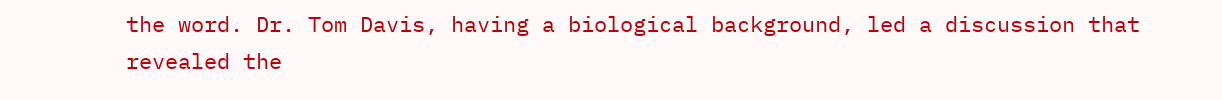the word. Dr. Tom Davis, having a biological background, led a discussion that revealed the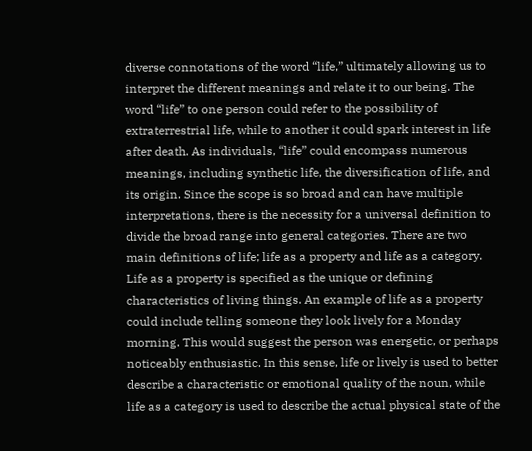diverse connotations of the word “life,” ultimately allowing us to interpret the different meanings and relate it to our being. The word “life” to one person could refer to the possibility of extraterrestrial life, while to another it could spark interest in life after death. As individuals, “life” could encompass numerous meanings, including synthetic life, the diversification of life, and its origin. Since the scope is so broad and can have multiple interpretations, there is the necessity for a universal definition to divide the broad range into general categories. There are two main definitions of life; life as a property and life as a category. Life as a property is specified as the unique or defining characteristics of living things. An example of life as a property could include telling someone they look lively for a Monday morning. This would suggest the person was energetic, or perhaps noticeably enthusiastic. In this sense, life or lively is used to better describe a characteristic or emotional quality of the noun, while life as a category is used to describe the actual physical state of the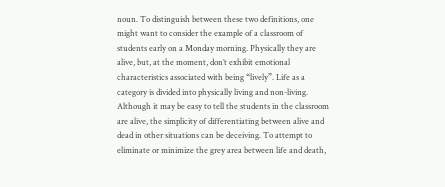noun. To distinguish between these two definitions, one might want to consider the example of a classroom of students early on a Monday morning. Physically they are alive, but, at the moment, don’t exhibit emotional characteristics associated with being “lively”. Life as a category is divided into physically living and non-living. Although it may be easy to tell the students in the classroom are alive, the simplicity of differentiating between alive and dead in other situations can be deceiving. To attempt to eliminate or minimize the grey area between life and death,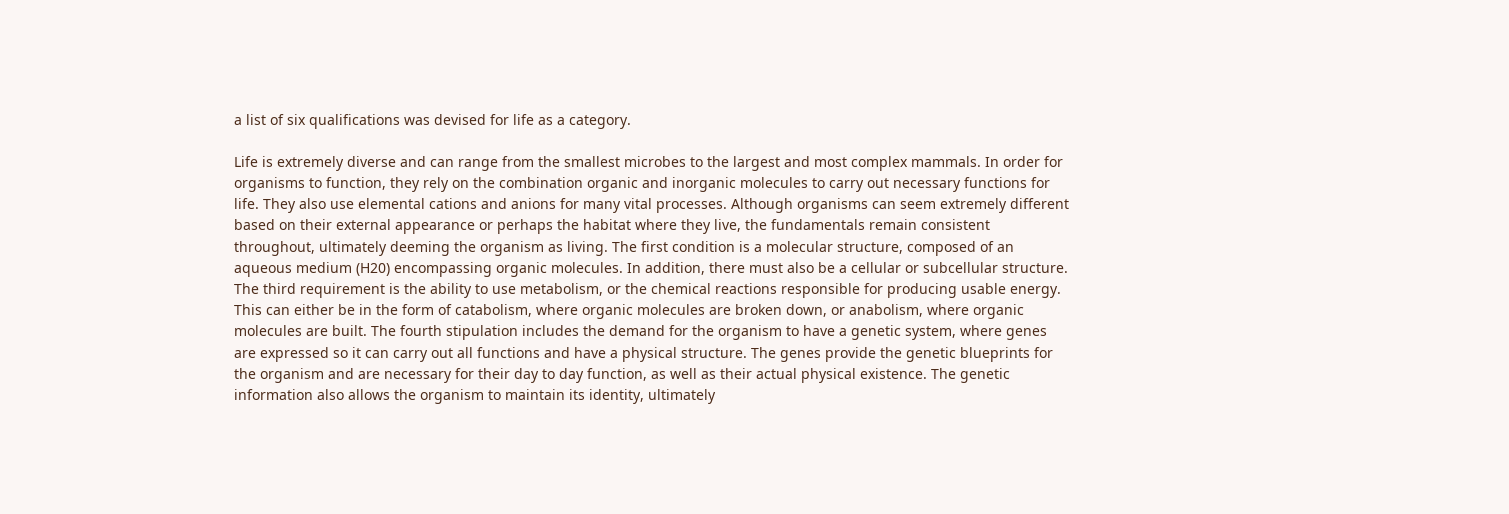a list of six qualifications was devised for life as a category.

Life is extremely diverse and can range from the smallest microbes to the largest and most complex mammals. In order for organisms to function, they rely on the combination organic and inorganic molecules to carry out necessary functions for life. They also use elemental cations and anions for many vital processes. Although organisms can seem extremely different based on their external appearance or perhaps the habitat where they live, the fundamentals remain consistent throughout, ultimately deeming the organism as living. The first condition is a molecular structure, composed of an aqueous medium (H20) encompassing organic molecules. In addition, there must also be a cellular or subcellular structure. The third requirement is the ability to use metabolism, or the chemical reactions responsible for producing usable energy. This can either be in the form of catabolism, where organic molecules are broken down, or anabolism, where organic molecules are built. The fourth stipulation includes the demand for the organism to have a genetic system, where genes are expressed so it can carry out all functions and have a physical structure. The genes provide the genetic blueprints for the organism and are necessary for their day to day function, as well as their actual physical existence. The genetic information also allows the organism to maintain its identity, ultimately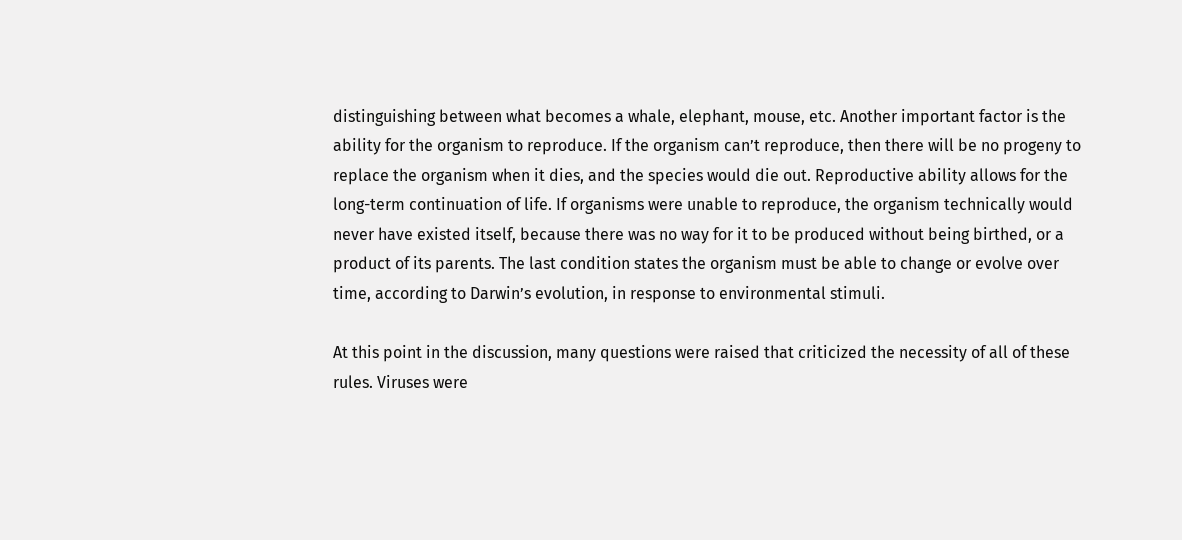distinguishing between what becomes a whale, elephant, mouse, etc. Another important factor is the ability for the organism to reproduce. If the organism can’t reproduce, then there will be no progeny to replace the organism when it dies, and the species would die out. Reproductive ability allows for the long-term continuation of life. If organisms were unable to reproduce, the organism technically would never have existed itself, because there was no way for it to be produced without being birthed, or a product of its parents. The last condition states the organism must be able to change or evolve over time, according to Darwin’s evolution, in response to environmental stimuli.

At this point in the discussion, many questions were raised that criticized the necessity of all of these rules. Viruses were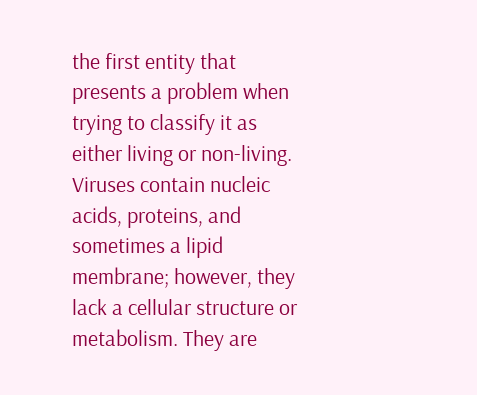the first entity that presents a problem when trying to classify it as either living or non-living. Viruses contain nucleic acids, proteins, and sometimes a lipid membrane; however, they lack a cellular structure or metabolism. They are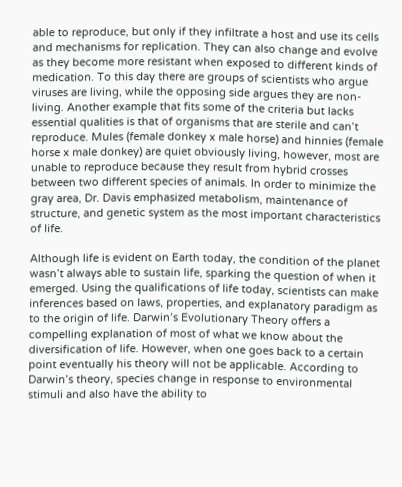able to reproduce, but only if they infiltrate a host and use its cells and mechanisms for replication. They can also change and evolve as they become more resistant when exposed to different kinds of medication. To this day there are groups of scientists who argue viruses are living, while the opposing side argues they are non-living. Another example that fits some of the criteria but lacks essential qualities is that of organisms that are sterile and can’t reproduce. Mules (female donkey x male horse) and hinnies (female horse x male donkey) are quiet obviously living, however, most are unable to reproduce because they result from hybrid crosses between two different species of animals. In order to minimize the gray area, Dr. Davis emphasized metabolism, maintenance of structure, and genetic system as the most important characteristics of life.

Although life is evident on Earth today, the condition of the planet wasn’t always able to sustain life, sparking the question of when it emerged. Using the qualifications of life today, scientists can make inferences based on laws, properties, and explanatory paradigm as to the origin of life. Darwin’s Evolutionary Theory offers a compelling explanation of most of what we know about the diversification of life. However, when one goes back to a certain point eventually his theory will not be applicable. According to Darwin’s theory, species change in response to environmental stimuli and also have the ability to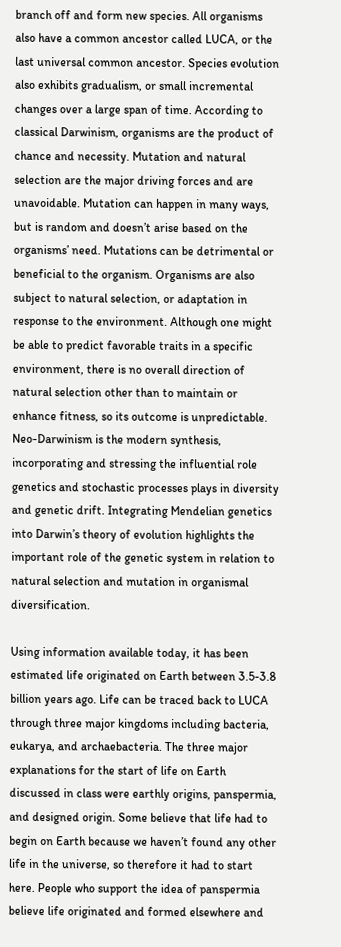branch off and form new species. All organisms also have a common ancestor called LUCA, or the last universal common ancestor. Species evolution also exhibits gradualism, or small incremental changes over a large span of time. According to classical Darwinism, organisms are the product of chance and necessity. Mutation and natural selection are the major driving forces and are unavoidable. Mutation can happen in many ways, but is random and doesn’t arise based on the organisms’ need. Mutations can be detrimental or beneficial to the organism. Organisms are also subject to natural selection, or adaptation in response to the environment. Although one might be able to predict favorable traits in a specific environment, there is no overall direction of natural selection other than to maintain or enhance fitness, so its outcome is unpredictable. Neo-Darwinism is the modern synthesis, incorporating and stressing the influential role genetics and stochastic processes plays in diversity and genetic drift. Integrating Mendelian genetics into Darwin’s theory of evolution highlights the important role of the genetic system in relation to natural selection and mutation in organismal diversification.

Using information available today, it has been estimated life originated on Earth between 3.5-3.8 billion years ago. Life can be traced back to LUCA through three major kingdoms including bacteria, eukarya, and archaebacteria. The three major explanations for the start of life on Earth discussed in class were earthly origins, panspermia, and designed origin. Some believe that life had to begin on Earth because we haven’t found any other life in the universe, so therefore it had to start here. People who support the idea of panspermia believe life originated and formed elsewhere and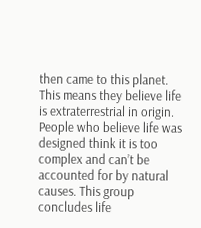then came to this planet. This means they believe life is extraterrestrial in origin. People who believe life was designed think it is too complex and can’t be accounted for by natural causes. This group concludes life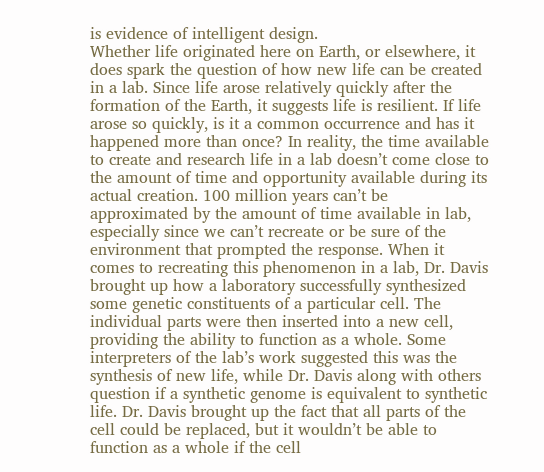is evidence of intelligent design.
Whether life originated here on Earth, or elsewhere, it does spark the question of how new life can be created in a lab. Since life arose relatively quickly after the formation of the Earth, it suggests life is resilient. If life arose so quickly, is it a common occurrence and has it happened more than once? In reality, the time available to create and research life in a lab doesn’t come close to the amount of time and opportunity available during its actual creation. 100 million years can’t be approximated by the amount of time available in lab, especially since we can’t recreate or be sure of the environment that prompted the response. When it comes to recreating this phenomenon in a lab, Dr. Davis brought up how a laboratory successfully synthesized some genetic constituents of a particular cell. The individual parts were then inserted into a new cell, providing the ability to function as a whole. Some interpreters of the lab’s work suggested this was the synthesis of new life, while Dr. Davis along with others question if a synthetic genome is equivalent to synthetic life. Dr. Davis brought up the fact that all parts of the cell could be replaced, but it wouldn’t be able to function as a whole if the cell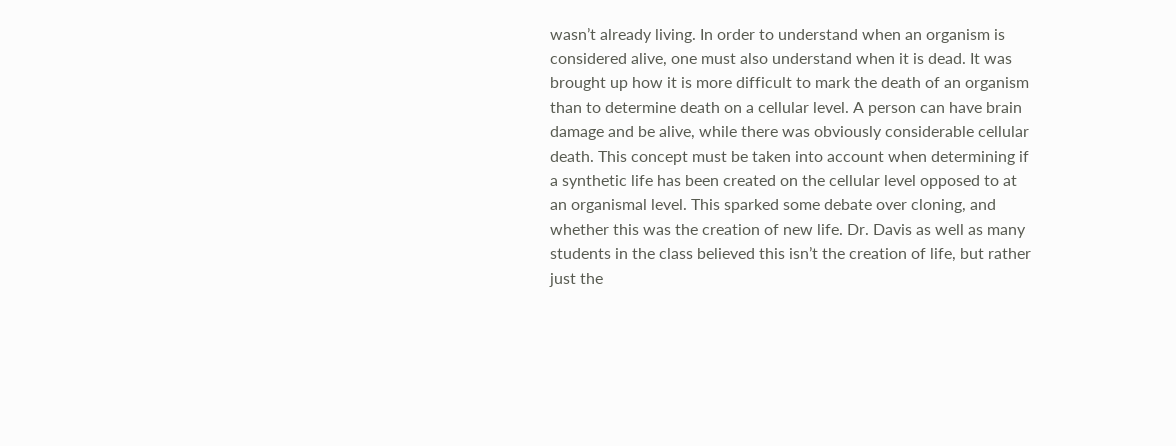wasn’t already living. In order to understand when an organism is considered alive, one must also understand when it is dead. It was brought up how it is more difficult to mark the death of an organism than to determine death on a cellular level. A person can have brain damage and be alive, while there was obviously considerable cellular death. This concept must be taken into account when determining if a synthetic life has been created on the cellular level opposed to at an organismal level. This sparked some debate over cloning, and whether this was the creation of new life. Dr. Davis as well as many students in the class believed this isn’t the creation of life, but rather just the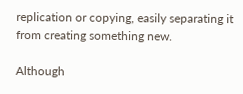replication or copying, easily separating it from creating something new.

Although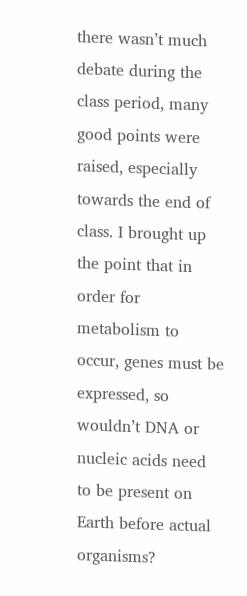there wasn’t much debate during the class period, many good points were raised, especially towards the end of class. I brought up the point that in order for metabolism to occur, genes must be expressed, so wouldn’t DNA or nucleic acids need to be present on Earth before actual organisms?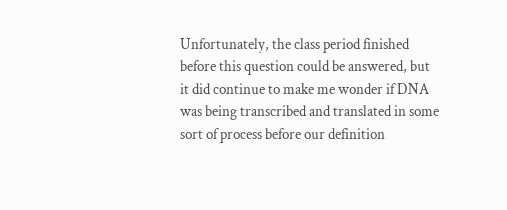Unfortunately, the class period finished before this question could be answered, but it did continue to make me wonder if DNA was being transcribed and translated in some sort of process before our definition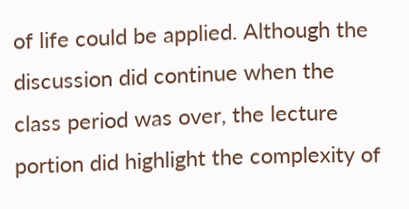of life could be applied. Although the discussion did continue when the class period was over, the lecture portion did highlight the complexity of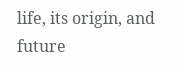life, its origin, and future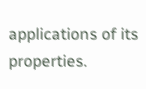applications of its properties.